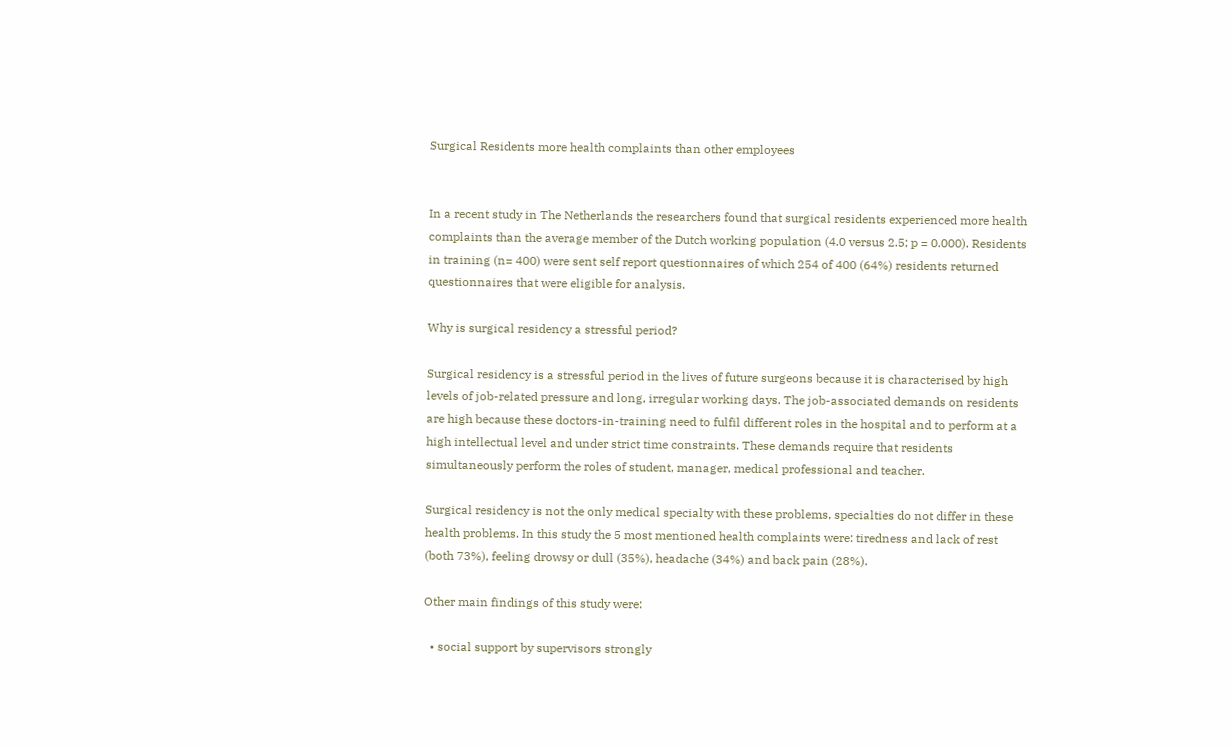Surgical Residents more health complaints than other employees


In a recent study in The Netherlands the researchers found that surgical residents experienced more health complaints than the average member of the Dutch working population (4.0 versus 2.5; p = 0.000). Residents in training (n= 400) were sent self report questionnaires of which 254 of 400 (64%) residents returned questionnaires that were eligible for analysis.

Why is surgical residency a stressful period?

Surgical residency is a stressful period in the lives of future surgeons because it is characterised by high levels of job-related pressure and long, irregular working days. The job-associated demands on residents are high because these doctors-in-training need to fulfil different roles in the hospital and to perform at a high intellectual level and under strict time constraints. These demands require that residents simultaneously perform the roles of student, manager, medical professional and teacher.

Surgical residency is not the only medical specialty with these problems, specialties do not differ in these health problems. In this study the 5 most mentioned health complaints were: tiredness and lack of rest (both 73%), feeling drowsy or dull (35%), headache (34%) and back pain (28%).

Other main findings of this study were:

  • social support by supervisors strongly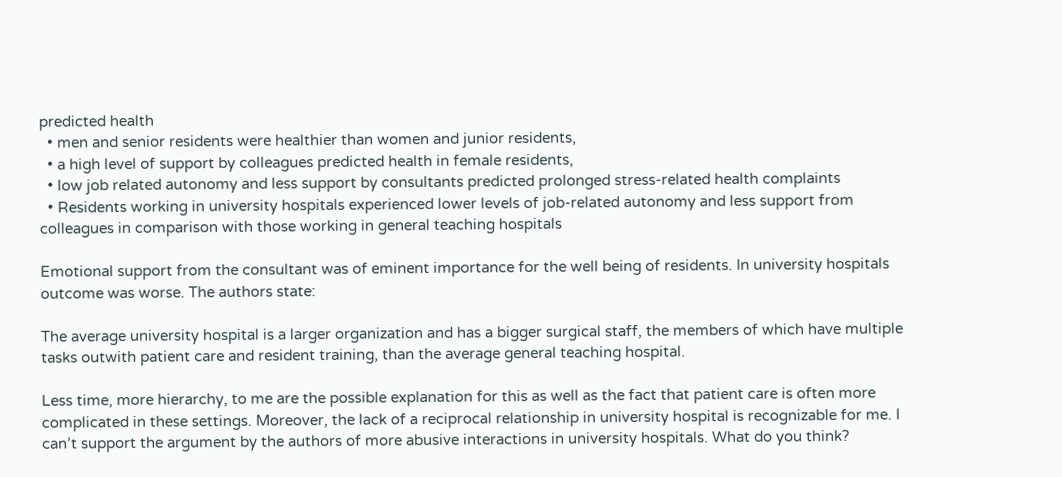predicted health
  • men and senior residents were healthier than women and junior residents,
  • a high level of support by colleagues predicted health in female residents,
  • low job related autonomy and less support by consultants predicted prolonged stress-related health complaints
  • Residents working in university hospitals experienced lower levels of job-related autonomy and less support from colleagues in comparison with those working in general teaching hospitals

Emotional support from the consultant was of eminent importance for the well being of residents. In university hospitals outcome was worse. The authors state:

The average university hospital is a larger organization and has a bigger surgical staff, the members of which have multiple tasks outwith patient care and resident training, than the average general teaching hospital.

Less time, more hierarchy, to me are the possible explanation for this as well as the fact that patient care is often more complicated in these settings. Moreover, the lack of a reciprocal relationship in university hospital is recognizable for me. I can’t support the argument by the authors of more abusive interactions in university hospitals. What do you think?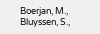Boerjan, M., Bluyssen, S.,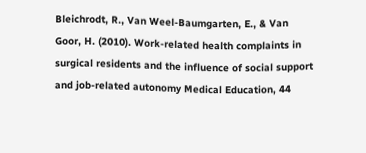Bleichrodt, R., Van Weel-Baumgarten, E., & Van Goor, H. (2010). Work-related health complaints in surgical residents and the influence of social support and job-related autonomy Medical Education, 44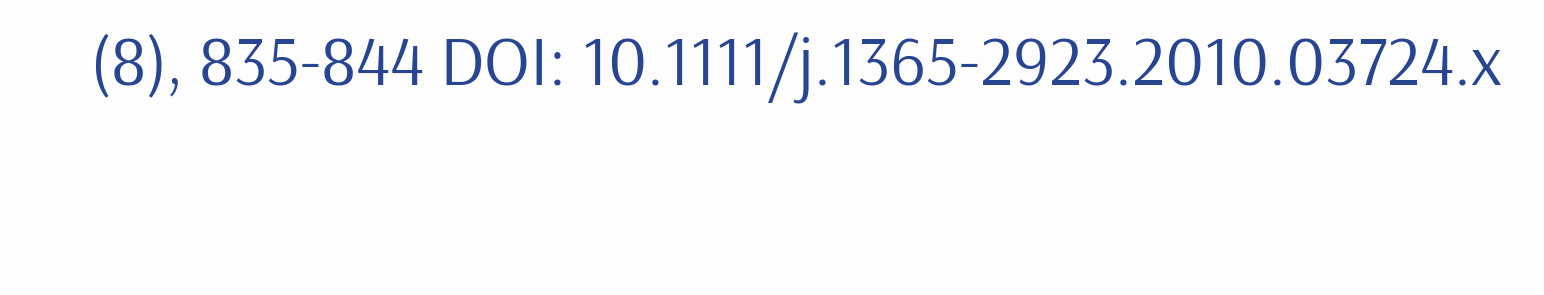(8), 835-844 DOI: 10.1111/j.1365-2923.2010.03724.x